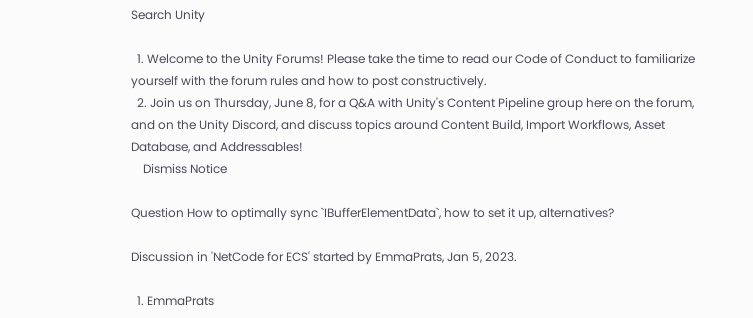Search Unity

  1. Welcome to the Unity Forums! Please take the time to read our Code of Conduct to familiarize yourself with the forum rules and how to post constructively.
  2. Join us on Thursday, June 8, for a Q&A with Unity's Content Pipeline group here on the forum, and on the Unity Discord, and discuss topics around Content Build, Import Workflows, Asset Database, and Addressables!
    Dismiss Notice

Question How to optimally sync `IBufferElementData`, how to set it up, alternatives?

Discussion in 'NetCode for ECS' started by EmmaPrats, Jan 5, 2023.

  1. EmmaPrats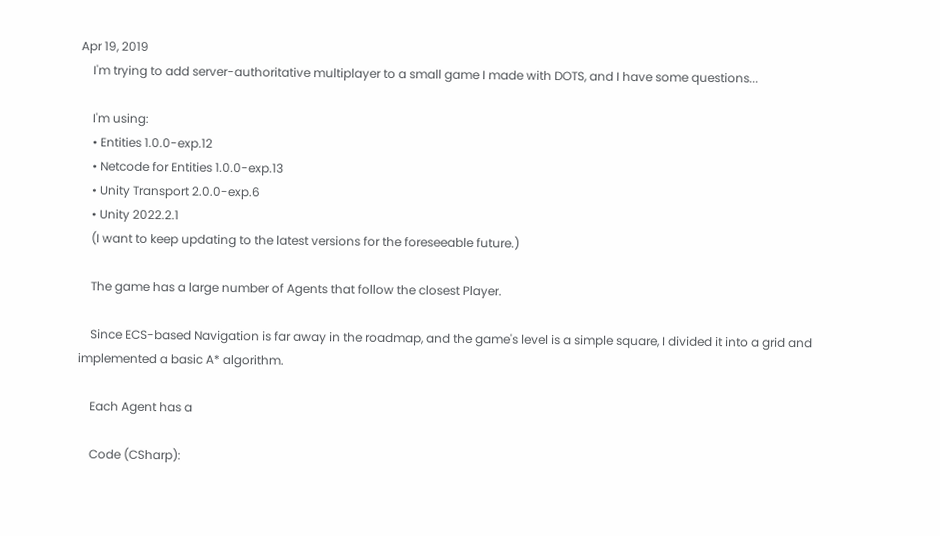Apr 19, 2019
    I'm trying to add server-authoritative multiplayer to a small game I made with DOTS, and I have some questions...

    I'm using:
    • Entities 1.0.0-exp.12
    • Netcode for Entities 1.0.0-exp.13
    • Unity Transport 2.0.0-exp.6
    • Unity 2022.2.1
    (I want to keep updating to the latest versions for the foreseeable future.)

    The game has a large number of Agents that follow the closest Player.

    Since ECS-based Navigation is far away in the roadmap, and the game's level is a simple square, I divided it into a grid and implemented a basic A* algorithm.

    Each Agent has a

    Code (CSharp):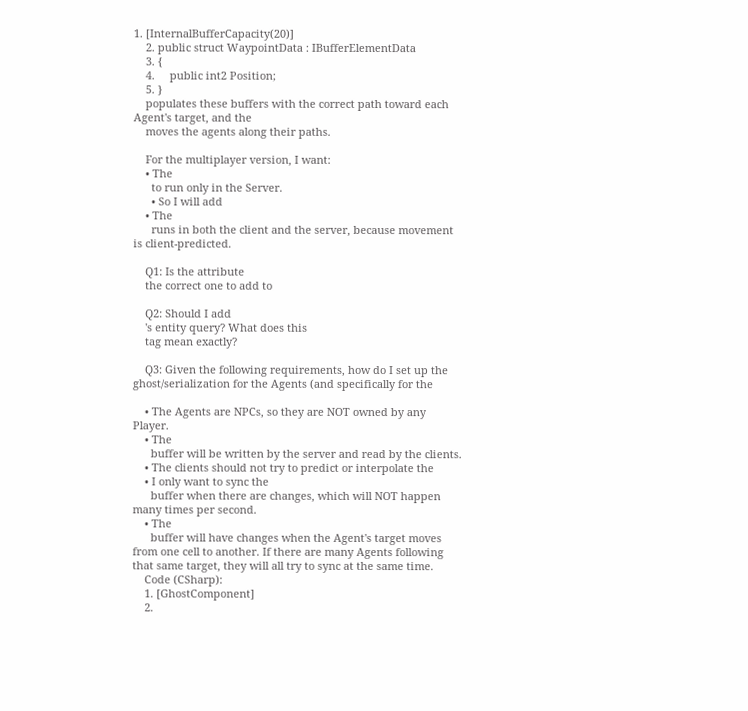1. [InternalBufferCapacity(20)]
    2. public struct WaypointData : IBufferElementData
    3. {
    4.     public int2 Position;
    5. }
    populates these buffers with the correct path toward each Agent's target, and the
    moves the agents along their paths.

    For the multiplayer version, I want:
    • The
      to run only in the Server.
      • So I will add
    • The
      runs in both the client and the server, because movement is client-predicted.

    Q1: Is the attribute
    the correct one to add to

    Q2: Should I add
    's entity query? What does this
    tag mean exactly?

    Q3: Given the following requirements, how do I set up the ghost/serialization for the Agents (and specifically for the

    • The Agents are NPCs, so they are NOT owned by any Player.
    • The
      buffer will be written by the server and read by the clients.
    • The clients should not try to predict or interpolate the
    • I only want to sync the
      buffer when there are changes, which will NOT happen many times per second.
    • The
      buffer will have changes when the Agent's target moves from one cell to another. If there are many Agents following that same target, they will all try to sync at the same time.
    Code (CSharp):
    1. [GhostComponent]
    2.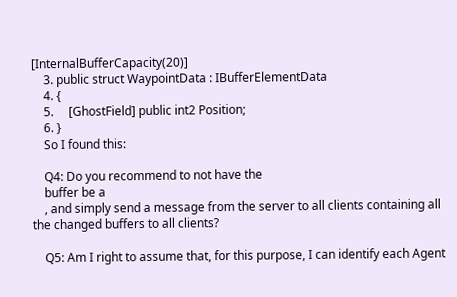[InternalBufferCapacity(20)]
    3. public struct WaypointData : IBufferElementData
    4. {
    5.     [GhostField] public int2 Position;
    6. }
    So I found this:

    Q4: Do you recommend to not have the
    buffer be a
    , and simply send a message from the server to all clients containing all the changed buffers to all clients?

    Q5: Am I right to assume that, for this purpose, I can identify each Agent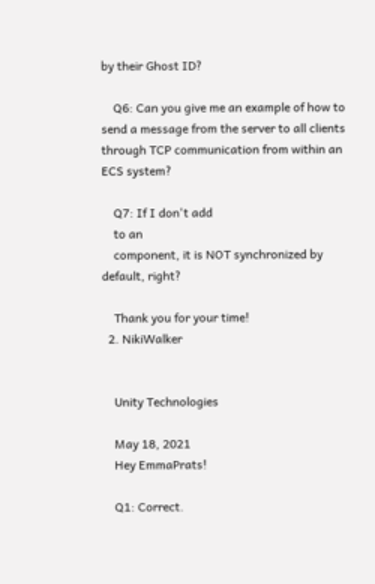by their Ghost ID?

    Q6: Can you give me an example of how to send a message from the server to all clients through TCP communication from within an ECS system?

    Q7: If I don't add
    to an
    component, it is NOT synchronized by default, right?

    Thank you for your time!
  2. NikiWalker


    Unity Technologies

    May 18, 2021
    Hey EmmaPrats!

    Q1: Correct.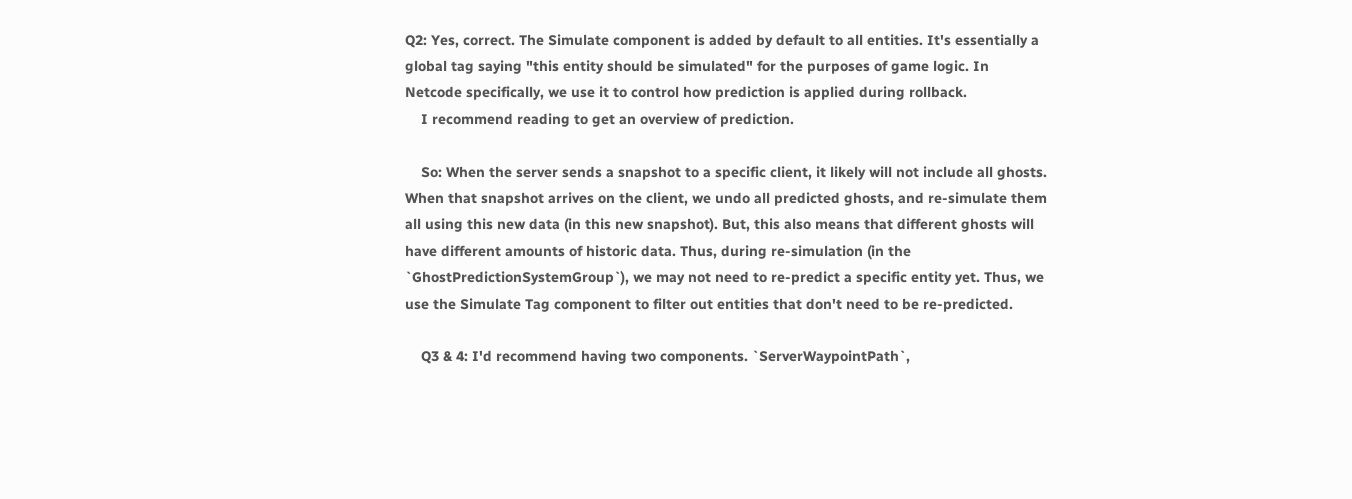Q2: Yes, correct. The Simulate component is added by default to all entities. It's essentially a global tag saying "this entity should be simulated" for the purposes of game logic. In Netcode specifically, we use it to control how prediction is applied during rollback.
    I recommend reading to get an overview of prediction.

    So: When the server sends a snapshot to a specific client, it likely will not include all ghosts. When that snapshot arrives on the client, we undo all predicted ghosts, and re-simulate them all using this new data (in this new snapshot). But, this also means that different ghosts will have different amounts of historic data. Thus, during re-simulation (in the `GhostPredictionSystemGroup`), we may not need to re-predict a specific entity yet. Thus, we use the Simulate Tag component to filter out entities that don't need to be re-predicted.

    Q3 & 4: I'd recommend having two components. `ServerWaypointPath`,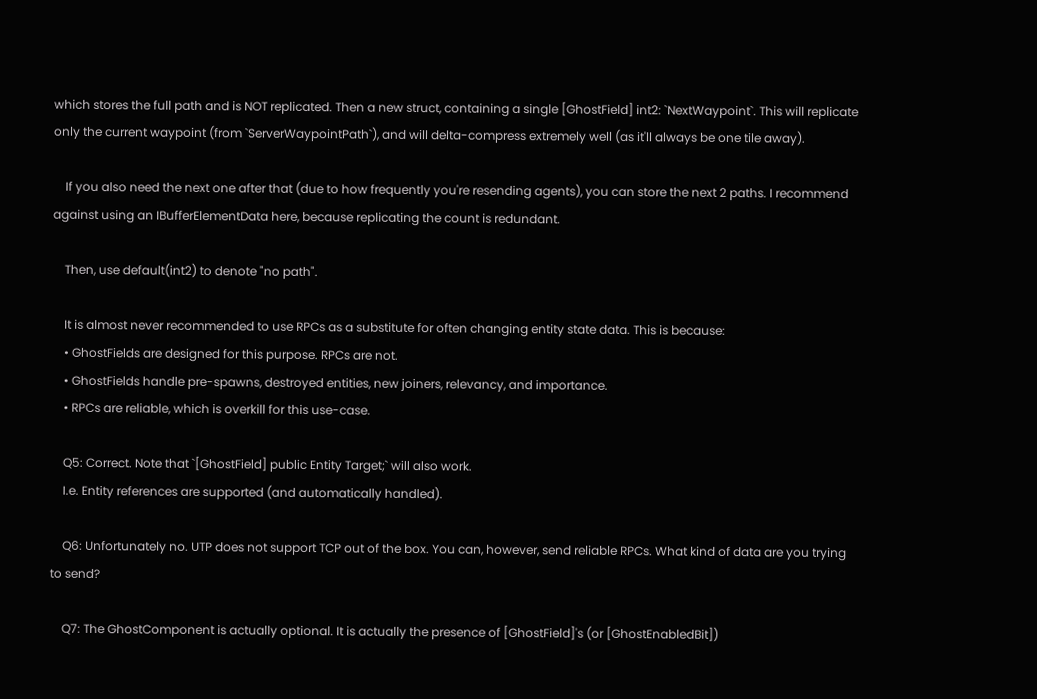which stores the full path and is NOT replicated. Then a new struct, containing a single [GhostField] int2: `NextWaypoint`. This will replicate only the current waypoint (from `ServerWaypointPath`), and will delta-compress extremely well (as it'll always be one tile away).

    If you also need the next one after that (due to how frequently you're resending agents), you can store the next 2 paths. I recommend against using an IBufferElementData here, because replicating the count is redundant.

    Then, use default(int2) to denote "no path".

    It is almost never recommended to use RPCs as a substitute for often changing entity state data. This is because:
    • GhostFields are designed for this purpose. RPCs are not.
    • GhostFields handle pre-spawns, destroyed entities, new joiners, relevancy, and importance.
    • RPCs are reliable, which is overkill for this use-case.

    Q5: Correct. Note that `[GhostField] public Entity Target;` will also work.
    I.e. Entity references are supported (and automatically handled).

    Q6: Unfortunately no. UTP does not support TCP out of the box. You can, however, send reliable RPCs. What kind of data are you trying to send?

    Q7: The GhostComponent is actually optional. It is actually the presence of [GhostField]'s (or [GhostEnabledBit])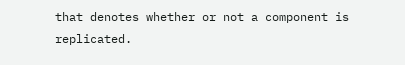that denotes whether or not a component is replicated.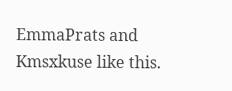EmmaPrats and Kmsxkuse like this.